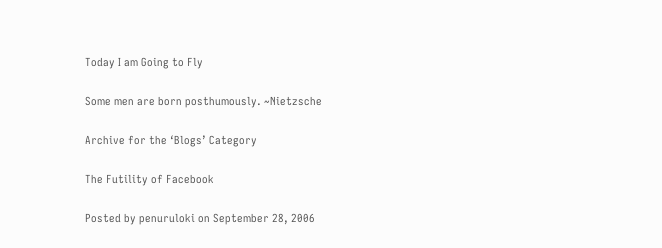Today I am Going to Fly

Some men are born posthumously. ~Nietzsche

Archive for the ‘Blogs’ Category

The Futility of Facebook

Posted by penuruloki on September 28, 2006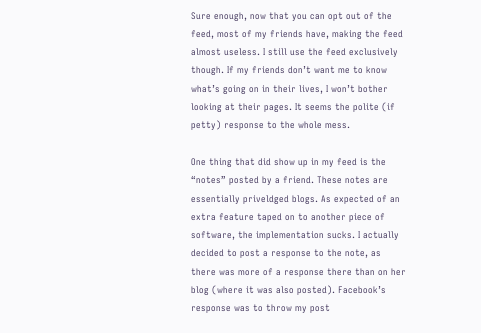Sure enough, now that you can opt out of the feed, most of my friends have, making the feed almost useless. I still use the feed exclusively though. If my friends don’t want me to know what’s going on in their lives, I won’t bother looking at their pages. It seems the polite (if petty) response to the whole mess.

One thing that did show up in my feed is the “notes” posted by a friend. These notes are essentially priveldged blogs. As expected of an extra feature taped on to another piece of software, the implementation sucks. I actually decided to post a response to the note, as there was more of a response there than on her blog (where it was also posted). Facebook’s response was to throw my post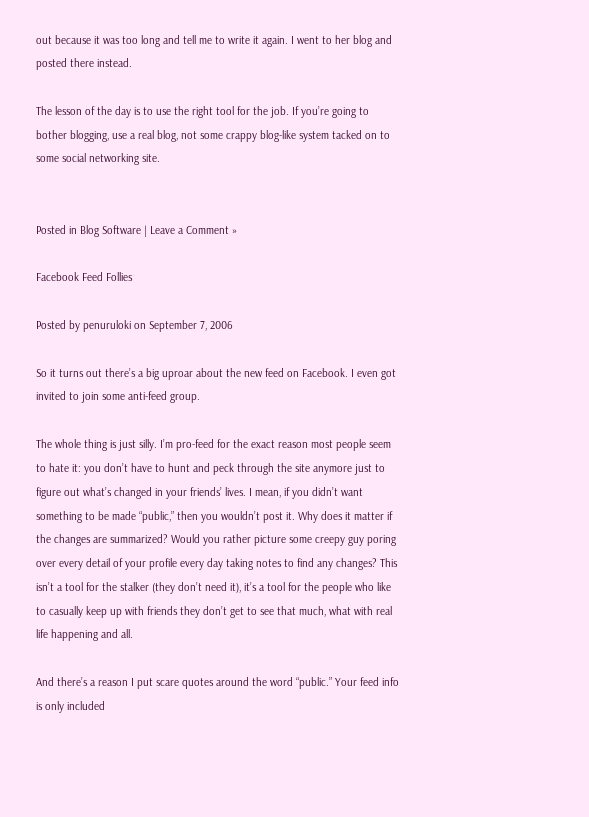out because it was too long and tell me to write it again. I went to her blog and posted there instead.

The lesson of the day is to use the right tool for the job. If you’re going to bother blogging, use a real blog, not some crappy blog-like system tacked on to some social networking site.


Posted in Blog Software | Leave a Comment »

Facebook Feed Follies

Posted by penuruloki on September 7, 2006

So it turns out there’s a big uproar about the new feed on Facebook. I even got invited to join some anti-feed group.

The whole thing is just silly. I’m pro-feed for the exact reason most people seem to hate it: you don’t have to hunt and peck through the site anymore just to figure out what’s changed in your friends’ lives. I mean, if you didn’t want something to be made “public,” then you wouldn’t post it. Why does it matter if the changes are summarized? Would you rather picture some creepy guy poring over every detail of your profile every day taking notes to find any changes? This isn’t a tool for the stalker (they don’t need it), it’s a tool for the people who like to casually keep up with friends they don’t get to see that much, what with real life happening and all.

And there’s a reason I put scare quotes around the word “public.” Your feed info is only included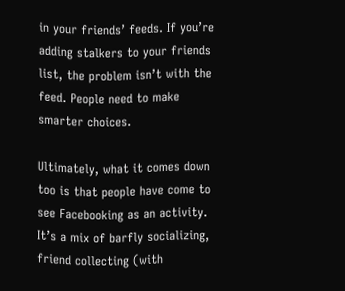in your friends’ feeds. If you’re adding stalkers to your friends list, the problem isn’t with the feed. People need to make smarter choices.

Ultimately, what it comes down too is that people have come to see Facebooking as an activity. It’s a mix of barfly socializing, friend collecting (with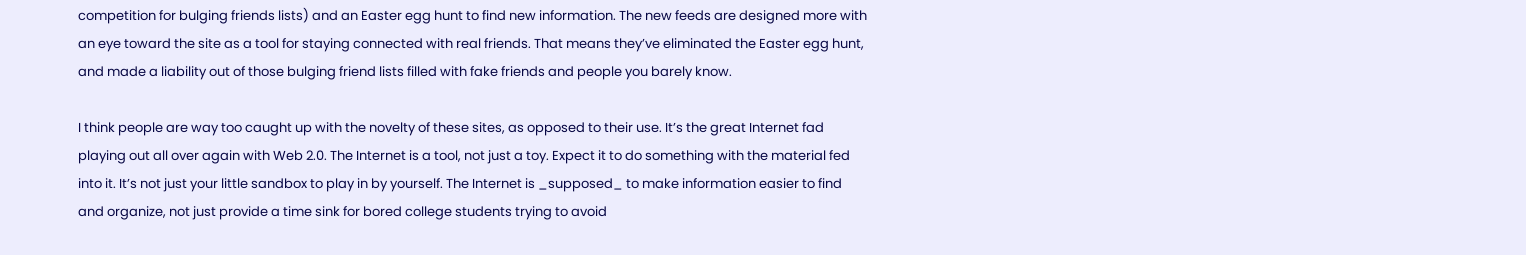competition for bulging friends lists) and an Easter egg hunt to find new information. The new feeds are designed more with an eye toward the site as a tool for staying connected with real friends. That means they’ve eliminated the Easter egg hunt, and made a liability out of those bulging friend lists filled with fake friends and people you barely know.

I think people are way too caught up with the novelty of these sites, as opposed to their use. It’s the great Internet fad playing out all over again with Web 2.0. The Internet is a tool, not just a toy. Expect it to do something with the material fed into it. It’s not just your little sandbox to play in by yourself. The Internet is _supposed_ to make information easier to find and organize, not just provide a time sink for bored college students trying to avoid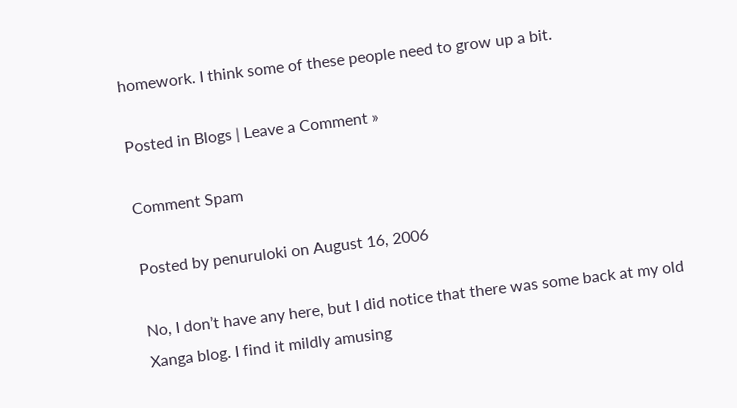homework. I think some of these people need to grow up a bit.

Posted in Blogs | Leave a Comment »

Comment Spam

Posted by penuruloki on August 16, 2006

No, I don’t have any here, but I did notice that there was some back at my old Xanga blog. I find it mildly amusing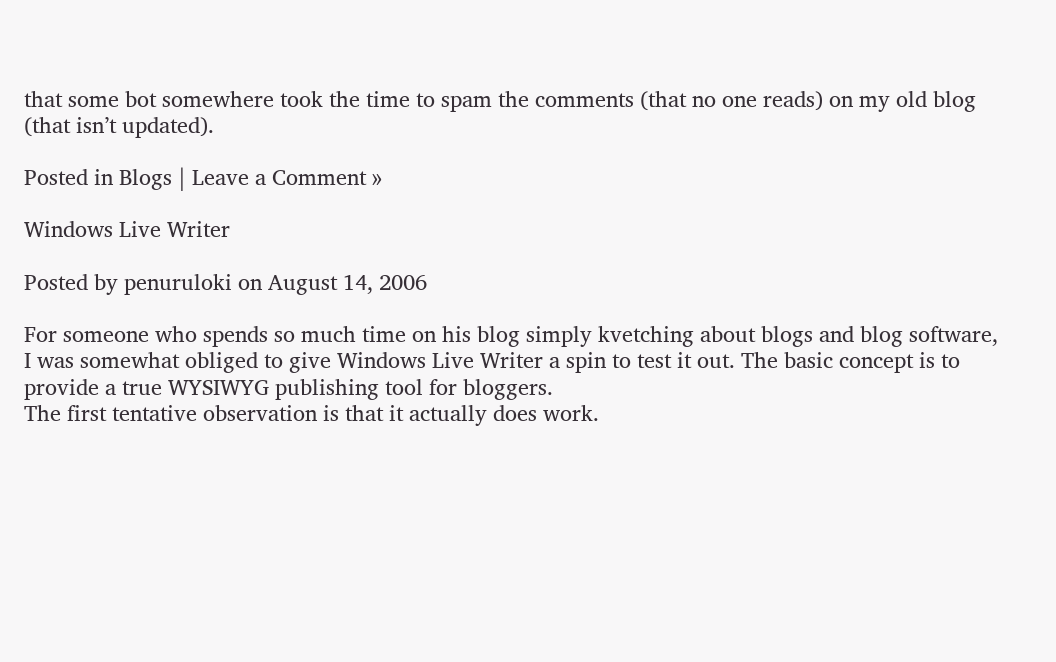that some bot somewhere took the time to spam the comments (that no one reads) on my old blog (that isn’t updated).

Posted in Blogs | Leave a Comment »

Windows Live Writer

Posted by penuruloki on August 14, 2006

For someone who spends so much time on his blog simply kvetching about blogs and blog software, I was somewhat obliged to give Windows Live Writer a spin to test it out. The basic concept is to provide a true WYSIWYG publishing tool for bloggers.
The first tentative observation is that it actually does work.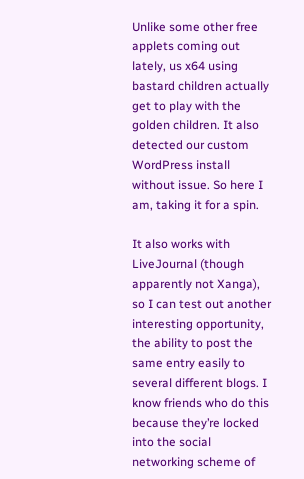Unlike some other free applets coming out lately, us x64 using bastard children actually get to play with the golden children. It also detected our custom WordPress install without issue. So here I am, taking it for a spin.

It also works with LiveJournal (though apparently not Xanga), so I can test out another interesting opportunity, the ability to post the same entry easily to several different blogs. I know friends who do this because they’re locked into the social networking scheme of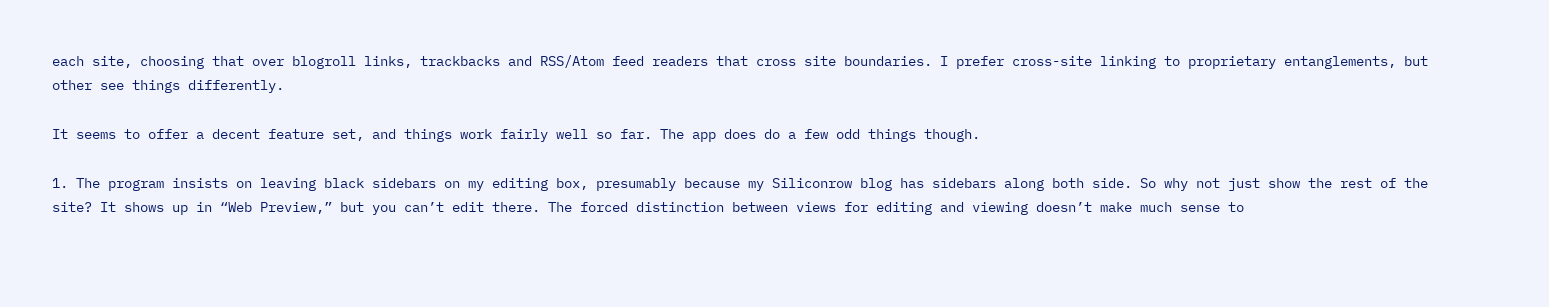each site, choosing that over blogroll links, trackbacks and RSS/Atom feed readers that cross site boundaries. I prefer cross-site linking to proprietary entanglements, but other see things differently.

It seems to offer a decent feature set, and things work fairly well so far. The app does do a few odd things though.

1. The program insists on leaving black sidebars on my editing box, presumably because my Siliconrow blog has sidebars along both side. So why not just show the rest of the site? It shows up in “Web Preview,” but you can’t edit there. The forced distinction between views for editing and viewing doesn’t make much sense to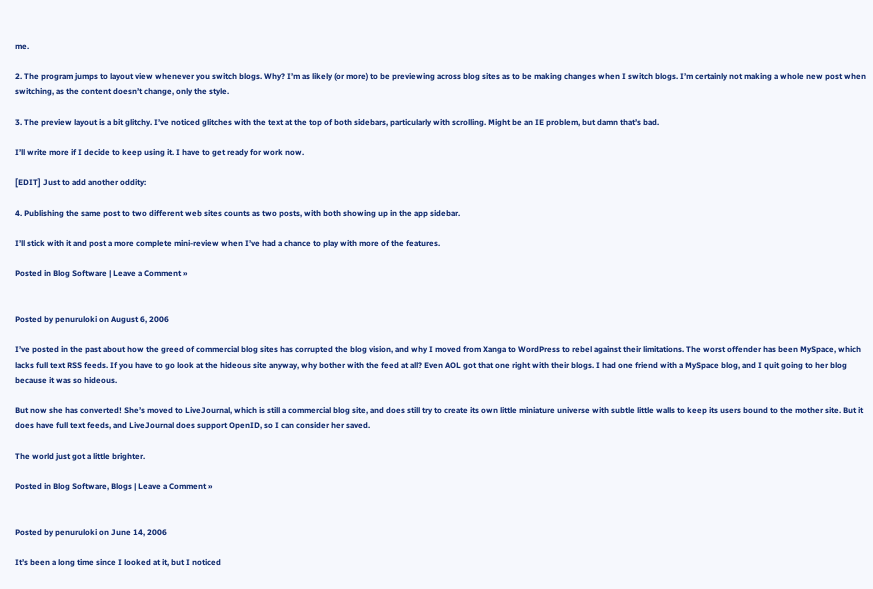me.

2. The program jumps to layout view whenever you switch blogs. Why? I’m as likely (or more) to be previewing across blog sites as to be making changes when I switch blogs. I’m certainly not making a whole new post when switching, as the content doesn’t change, only the style.

3. The preview layout is a bit glitchy. I’ve noticed glitches with the text at the top of both sidebars, particularly with scrolling. Might be an IE problem, but damn that’s bad.

I’ll write more if I decide to keep using it. I have to get ready for work now.

[EDIT] Just to add another oddity:

4. Publishing the same post to two different web sites counts as two posts, with both showing up in the app sidebar.

I’ll stick with it and post a more complete mini-review when I’ve had a chance to play with more of the features.

Posted in Blog Software | Leave a Comment »


Posted by penuruloki on August 6, 2006

I’ve posted in the past about how the greed of commercial blog sites has corrupted the blog vision, and why I moved from Xanga to WordPress to rebel against their limitations. The worst offender has been MySpace, which lacks full text RSS feeds. If you have to go look at the hideous site anyway, why bother with the feed at all? Even AOL got that one right with their blogs. I had one friend with a MySpace blog, and I quit going to her blog because it was so hideous.

But now she has converted! She’s moved to LiveJournal, which is still a commercial blog site, and does still try to create its own little miniature universe with subtle little walls to keep its users bound to the mother site. But it does have full text feeds, and LiveJournal does support OpenID, so I can consider her saved.

The world just got a little brighter.

Posted in Blog Software, Blogs | Leave a Comment »


Posted by penuruloki on June 14, 2006

It’s been a long time since I looked at it, but I noticed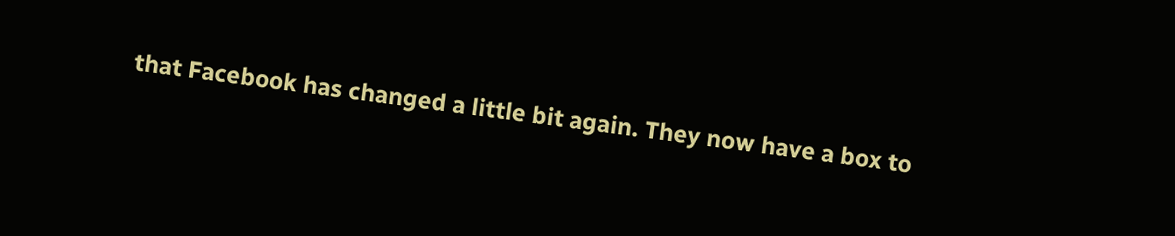that Facebook has changed a little bit again. They now have a box to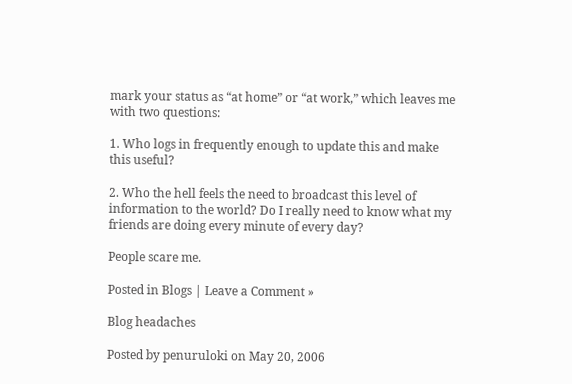mark your status as “at home” or “at work,” which leaves me with two questions:

1. Who logs in frequently enough to update this and make this useful?

2. Who the hell feels the need to broadcast this level of information to the world? Do I really need to know what my friends are doing every minute of every day?

People scare me.

Posted in Blogs | Leave a Comment »

Blog headaches

Posted by penuruloki on May 20, 2006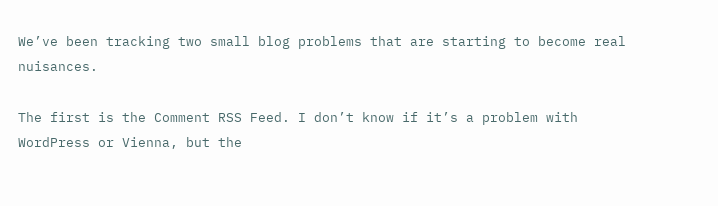We’ve been tracking two small blog problems that are starting to become real nuisances.

The first is the Comment RSS Feed. I don’t know if it’s a problem with WordPress or Vienna, but the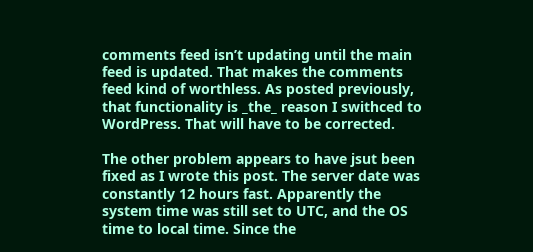comments feed isn’t updating until the main feed is updated. That makes the comments feed kind of worthless. As posted previously, that functionality is _the_ reason I swithced to WordPress. That will have to be corrected.

The other problem appears to have jsut been fixed as I wrote this post. The server date was constantly 12 hours fast. Apparently the system time was still set to UTC, and the OS time to local time. Since the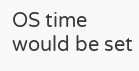OS time would be set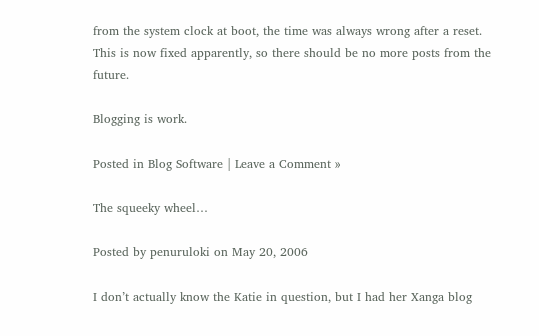from the system clock at boot, the time was always wrong after a reset. This is now fixed apparently, so there should be no more posts from the future.

Blogging is work.

Posted in Blog Software | Leave a Comment »

The squeeky wheel…

Posted by penuruloki on May 20, 2006

I don’t actually know the Katie in question, but I had her Xanga blog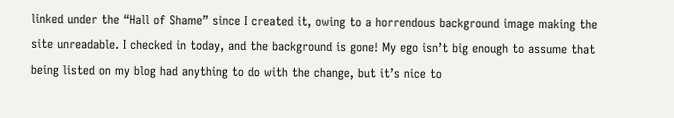linked under the “Hall of Shame” since I created it, owing to a horrendous background image making the site unreadable. I checked in today, and the background is gone! My ego isn’t big enough to assume that being listed on my blog had anything to do with the change, but it’s nice to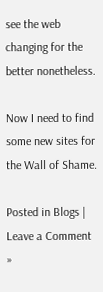see the web changing for the better nonetheless.

Now I need to find some new sites for the Wall of Shame.

Posted in Blogs | Leave a Comment »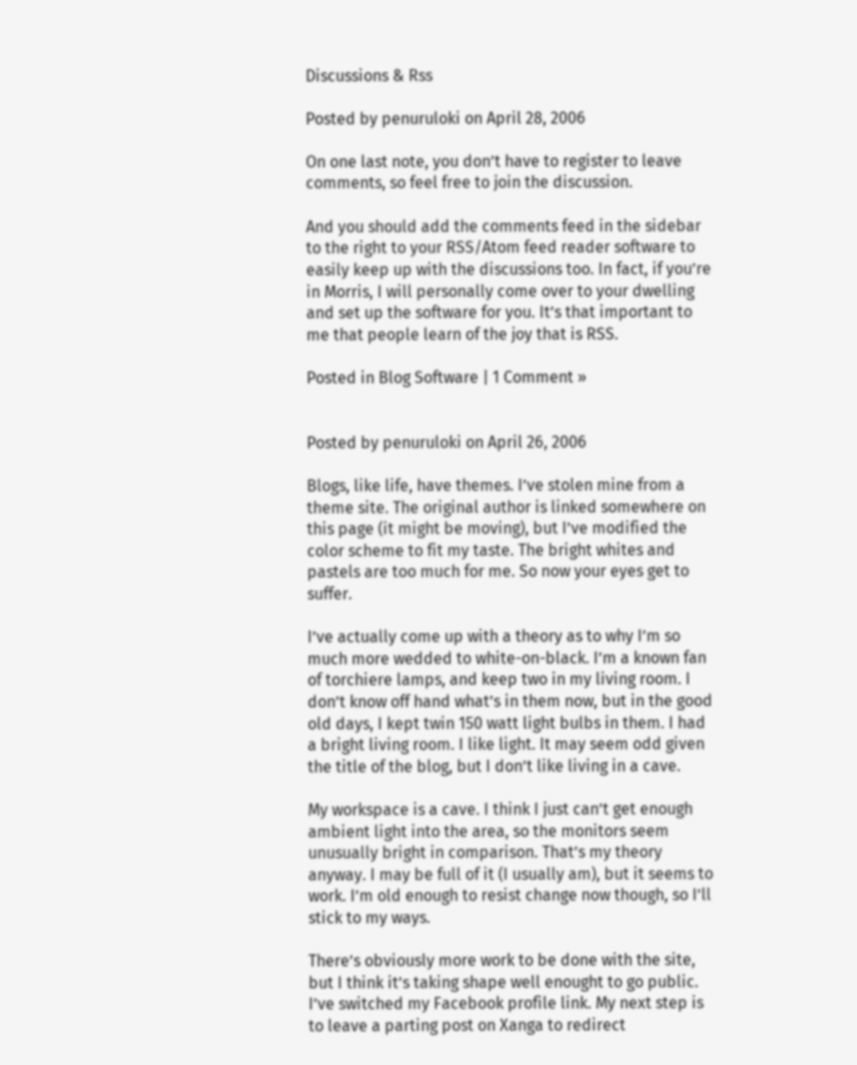Discussions & Rss

Posted by penuruloki on April 28, 2006

On one last note, you don’t have to register to leave comments, so feel free to join the discussion.

And you should add the comments feed in the sidebar to the right to your RSS/Atom feed reader software to easily keep up with the discussions too. In fact, if you’re in Morris, I will personally come over to your dwelling and set up the software for you. It’s that important to me that people learn of the joy that is RSS.

Posted in Blog Software | 1 Comment »


Posted by penuruloki on April 26, 2006

Blogs, like life, have themes. I’ve stolen mine from a theme site. The original author is linked somewhere on this page (it might be moving), but I’ve modified the color scheme to fit my taste. The bright whites and pastels are too much for me. So now your eyes get to suffer.

I’ve actually come up with a theory as to why I’m so much more wedded to white-on-black. I’m a known fan of torchiere lamps, and keep two in my living room. I don’t know off hand what’s in them now, but in the good old days, I kept twin 150 watt light bulbs in them. I had a bright living room. I like light. It may seem odd given the title of the blog, but I don’t like living in a cave.

My workspace is a cave. I think I just can’t get enough ambient light into the area, so the monitors seem unusually bright in comparison. That’s my theory anyway. I may be full of it (I usually am), but it seems to work. I’m old enough to resist change now though, so I’ll stick to my ways.

There’s obviously more work to be done with the site, but I think it’s taking shape well enought to go public. I’ve switched my Facebook profile link. My next step is to leave a parting post on Xanga to redirect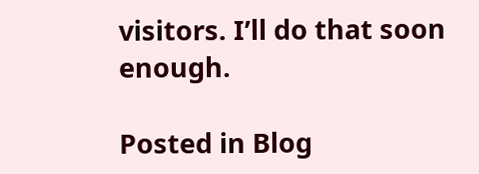visitors. I’ll do that soon enough.

Posted in Blog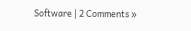Software | 2 Comments »